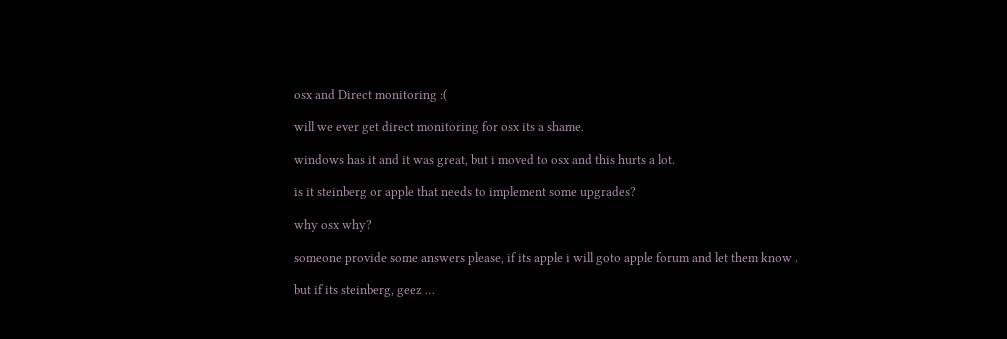osx and Direct monitoring :(

will we ever get direct monitoring for osx its a shame.

windows has it and it was great, but i moved to osx and this hurts a lot.

is it steinberg or apple that needs to implement some upgrades?

why osx why?

someone provide some answers please, if its apple i will goto apple forum and let them know .

but if its steinberg, geez …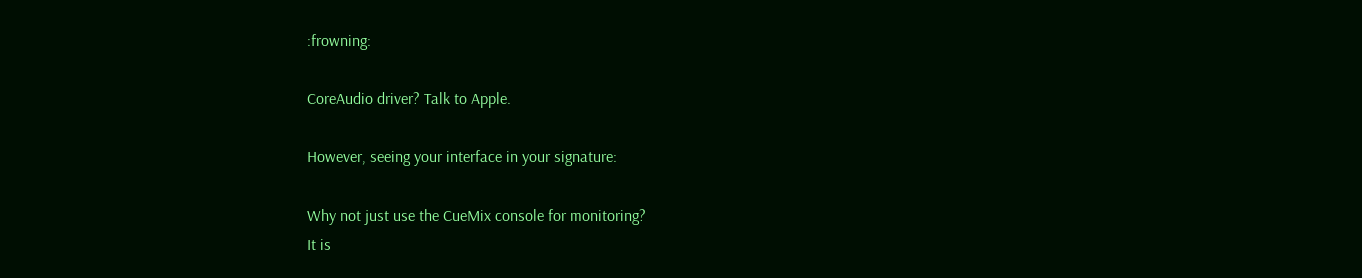:frowning:

CoreAudio driver? Talk to Apple.

However, seeing your interface in your signature:

Why not just use the CueMix console for monitoring?
It is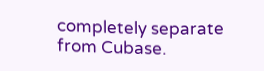completely separate from Cubase.